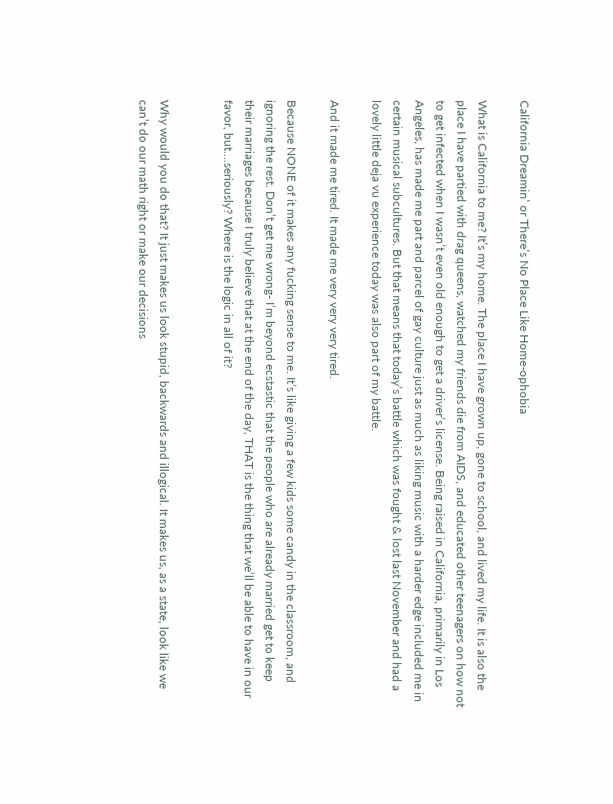California Dreamin’ or There’s No Place Like Home-ophobia

What is California to me? It’s my home. The place I have grown up, gone to school, and lived my life. It is also the place I have partied with drag queens, watched my friends die from AIDS, and educated other teenagers on how not to get infected when I wasn’t even old enough to get a driver’s license. Being raised in California, primarily in Los Angeles, has made me part and parcel of gay culture just as much as liking music with a harder edge included me in certain musical subcultures. But that means that today’s battle which was fought & lost last November and had a lovely little deja vu experience today was also part of my battle.

And it made me tired. It made me very very very tired.

Because NONE of it makes any fucking sense to me. It’s like giving a few kids some candy in the classroom, and ignoring the rest. Don’t get me wrong- I’m beyond ecstastic that the people who are already married get to keep their marriages because I truly believe that at the end of the day, THAT is the thing that we’ll be able to have in our favor, but….seriously? Where is the logic in all of it?


Why would you do that? It just makes us look stupid, backwards and illogical. It makes us, as a state, look like we can’t do our math right or make our decisions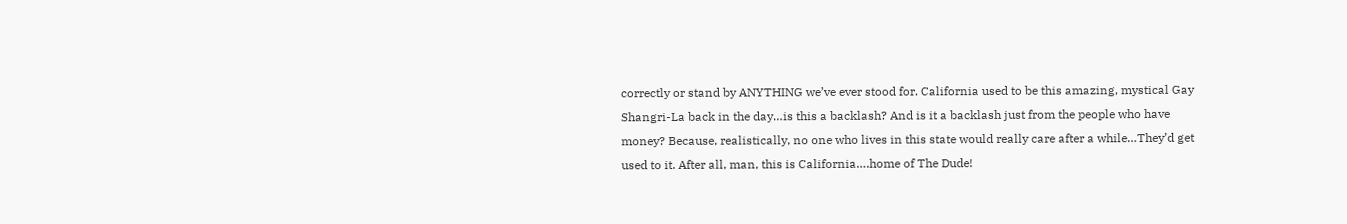correctly or stand by ANYTHING we’ve ever stood for. California used to be this amazing, mystical Gay Shangri-La back in the day…is this a backlash? And is it a backlash just from the people who have money? Because, realistically, no one who lives in this state would really care after a while…They’d get used to it. After all, man, this is California….home of The Dude!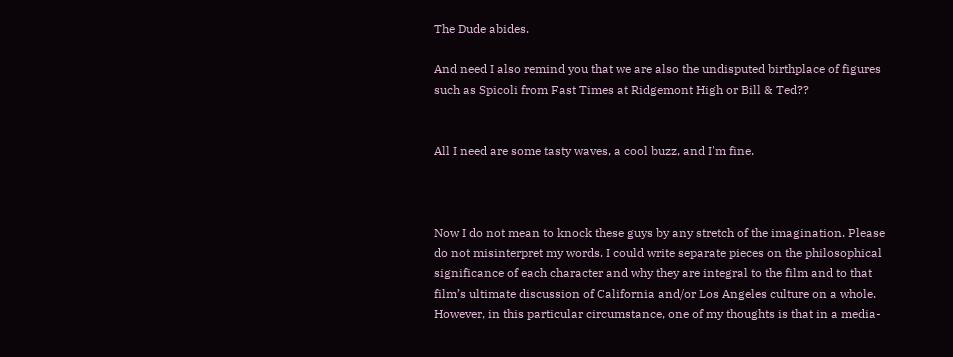The Dude abides.

And need I also remind you that we are also the undisputed birthplace of figures such as Spicoli from Fast Times at Ridgemont High or Bill & Ted??


All I need are some tasty waves, a cool buzz, and I'm fine.



Now I do not mean to knock these guys by any stretch of the imagination. Please do not misinterpret my words. I could write separate pieces on the philosophical significance of each character and why they are integral to the film and to that film’s ultimate discussion of California and/or Los Angeles culture on a whole. However, in this particular circumstance, one of my thoughts is that in a media-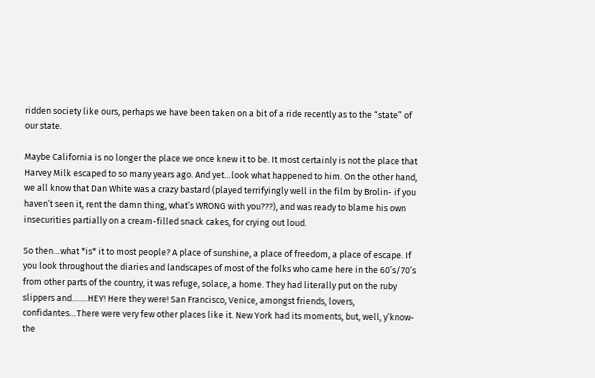ridden society like ours, perhaps we have been taken on a bit of a ride recently as to the “state” of our state.

Maybe California is no longer the place we once knew it to be. It most certainly is not the place that Harvey Milk escaped to so many years ago. And yet…look what happened to him. On the other hand, we all know that Dan White was a crazy bastard (played terrifyingly well in the film by Brolin- if you haven’t seen it, rent the damn thing, what’s WRONG with you???), and was ready to blame his own insecurities partially on a cream-filled snack cakes, for crying out loud.

So then…what *is* it to most people? A place of sunshine, a place of freedom, a place of escape. If you look throughout the diaries and landscapes of most of the folks who came here in the 60’s/70’s  from other parts of the country, it was refuge, solace, a home. They had literally put on the ruby slippers and…….HEY! Here they were! San Francisco, Venice, amongst friends, lovers, confidantes…There were very few other places like it. New York had its moments, but, well, y’know- the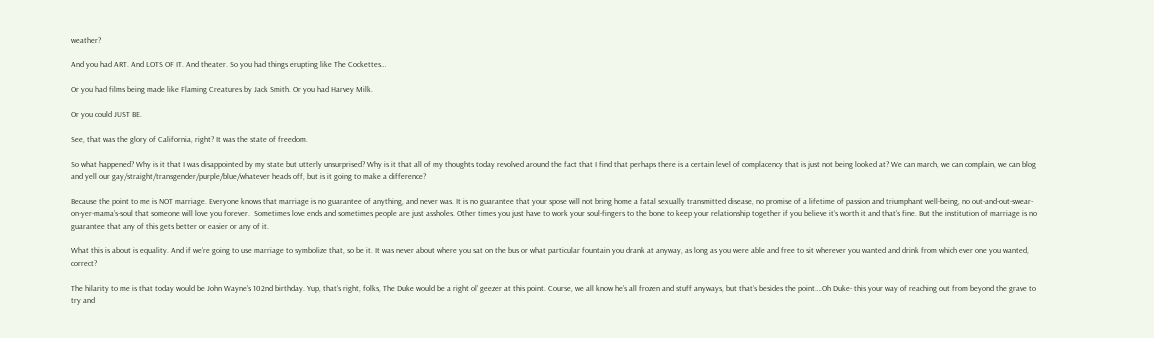weather?

And you had ART. And LOTS OF IT. And theater. So you had things erupting like The Cockettes…

Or you had films being made like Flaming Creatures by Jack Smith. Or you had Harvey Milk.

Or you could JUST BE.

See, that was the glory of California, right? It was the state of freedom.

So what happened? Why is it that I was disappointed by my state but utterly unsurprised? Why is it that all of my thoughts today revolved around the fact that I find that perhaps there is a certain level of complacency that is just not being looked at? We can march, we can complain, we can blog and yell our gay/straight/transgender/purple/blue/whatever heads off, but is it going to make a difference?

Because the point to me is NOT marriage. Everyone knows that marriage is no guarantee of anything, and never was. It is no guarantee that your spose will not bring home a fatal sexually transmitted disease, no promise of a lifetime of passion and triumphant well-being, no out-and-out-swear-on-yer-mama’s-soul that someone will love you forever.  Sometimes love ends and sometimes people are just assholes. Other times you just have to work your soul-fingers to the bone to keep your relationship together if you believe it’s worth it and that’s fine. But the institution of marriage is no guarantee that any of this gets better or easier or any of it.

What this is about is equality. And if we’re going to use marriage to symbolize that, so be it. It was never about where you sat on the bus or what particular fountain you drank at anyway, as long as you were able and free to sit wherever you wanted and drink from which ever one you wanted, correct?

The hilarity to me is that today would be John Wayne’s 102nd birthday. Yup, that’s right, folks, The Duke would be a right ol’ geezer at this point. Course, we all know he’s all frozen and stuff anyways, but that’s besides the point….Oh Duke- this your way of reaching out from beyond the grave to try and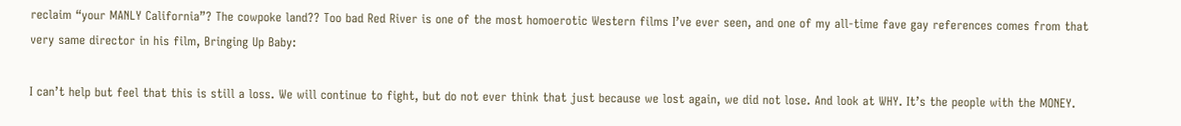reclaim “your MANLY California”? The cowpoke land?? Too bad Red River is one of the most homoerotic Western films I’ve ever seen, and one of my all-time fave gay references comes from that very same director in his film, Bringing Up Baby:

I can’t help but feel that this is still a loss. We will continue to fight, but do not ever think that just because we lost again, we did not lose. And look at WHY. It’s the people with the MONEY.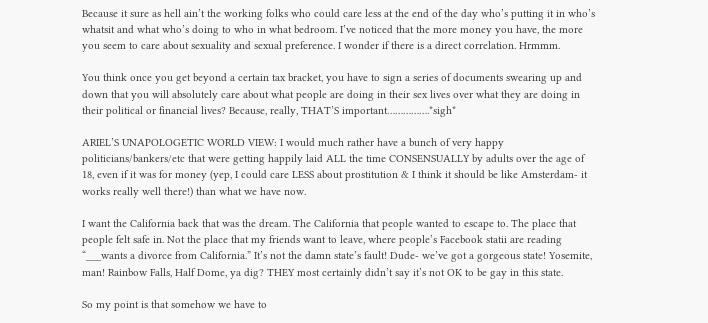Because it sure as hell ain’t the working folks who could care less at the end of the day who’s putting it in who’s whatsit and what who’s doing to who in what bedroom. I’ve noticed that the more money you have, the more you seem to care about sexuality and sexual preference. I wonder if there is a direct correlation. Hrmmm.

You think once you get beyond a certain tax bracket, you have to sign a series of documents swearing up and down that you will absolutely care about what people are doing in their sex lives over what they are doing in their political or financial lives? Because, really, THAT’S important…………….*sigh*

ARIEL’S UNAPOLOGETIC WORLD VIEW: I would much rather have a bunch of very happy politicians/bankers/etc that were getting happily laid ALL the time CONSENSUALLY by adults over the age of 18, even if it was for money (yep, I could care LESS about prostitution & I think it should be like Amsterdam- it works really well there!) than what we have now.

I want the California back that was the dream. The California that people wanted to escape to. The place that people felt safe in. Not the place that my friends want to leave, where people’s Facebook statii are reading “___wants a divorce from California.” It’s not the damn state’s fault! Dude- we’ve got a gorgeous state! Yosemite, man! Rainbow Falls, Half Dome, ya dig? THEY most certainly didn’t say it’s not OK to be gay in this state.

So my point is that somehow we have to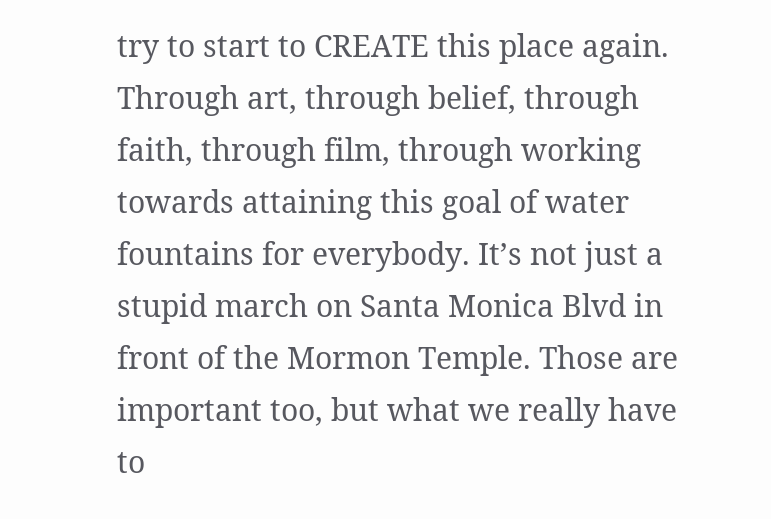try to start to CREATE this place again. Through art, through belief, through faith, through film, through working towards attaining this goal of water fountains for everybody. It’s not just a stupid march on Santa Monica Blvd in front of the Mormon Temple. Those are important too, but what we really have to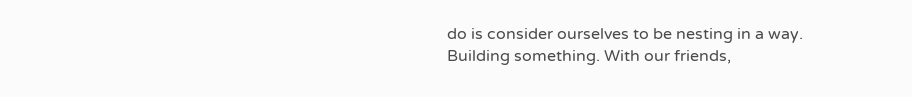do is consider ourselves to be nesting in a way. Building something. With our friends,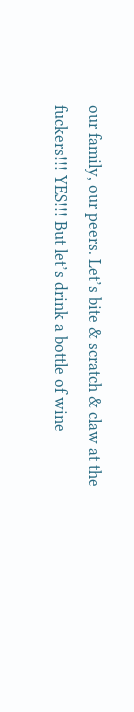our family, our peers. Let’s bite & scratch & claw at the fuckers!!! YES!!! But let’s drink a bottle of wine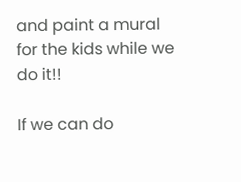and paint a mural for the kids while we do it!!

If we can do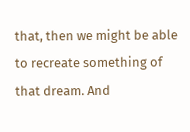that, then we might be able to recreate something of that dream. And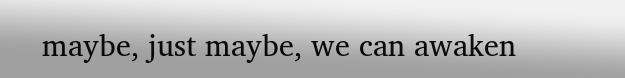maybe, just maybe, we can awaken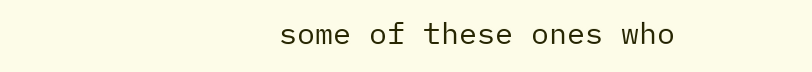some of these ones who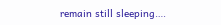remain still sleeping….